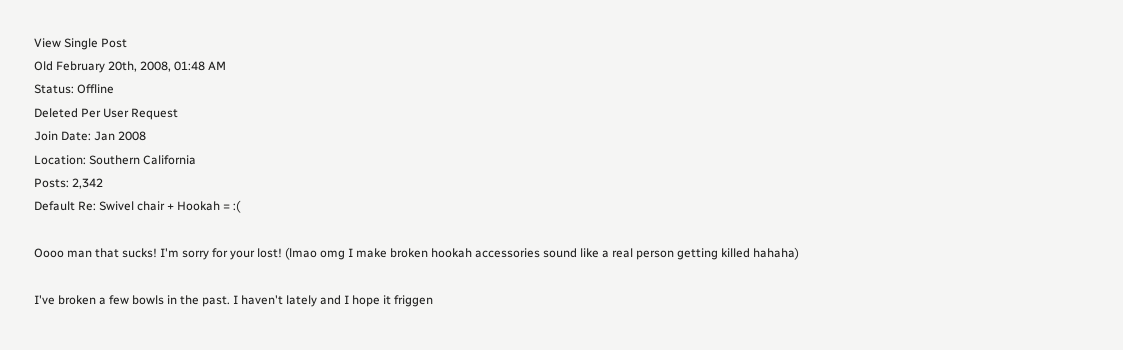View Single Post
Old February 20th, 2008, 01:48 AM
Status: Offline
Deleted Per User Request
Join Date: Jan 2008
Location: Southern California
Posts: 2,342
Default Re: Swivel chair + Hookah = :(

Oooo man that sucks! I'm sorry for your lost! (lmao omg I make broken hookah accessories sound like a real person getting killed hahaha)

I've broken a few bowls in the past. I haven't lately and I hope it friggen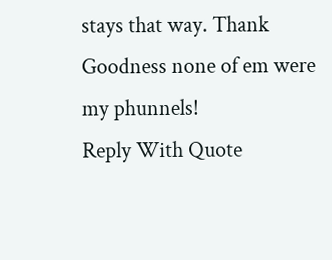stays that way. Thank Goodness none of em were my phunnels!
Reply With Quote